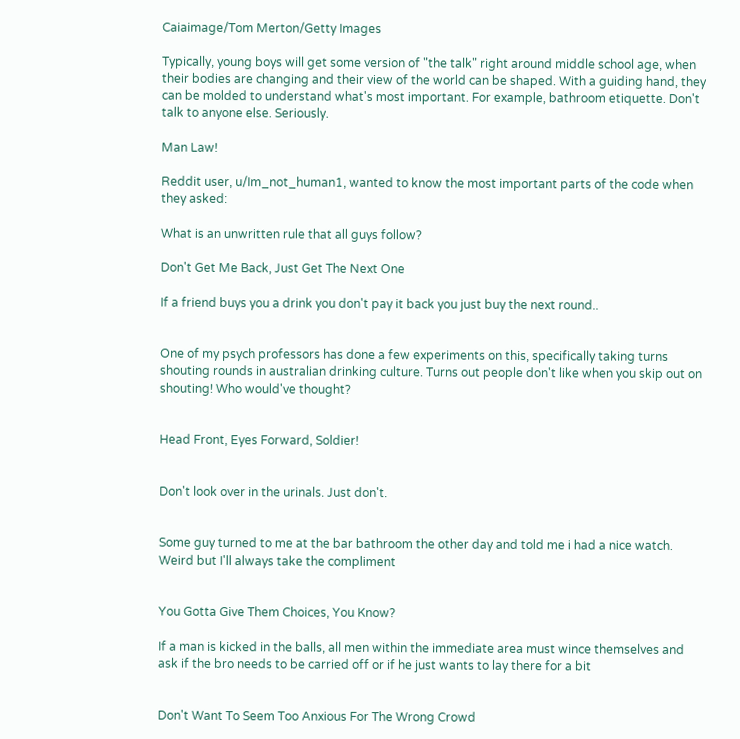Caiaimage/Tom Merton/Getty Images

Typically, young boys will get some version of "the talk" right around middle school age, when their bodies are changing and their view of the world can be shaped. With a guiding hand, they can be molded to understand what's most important. For example, bathroom etiquette. Don't talk to anyone else. Seriously.

Man Law!

Reddit user, u/Im_not_human1, wanted to know the most important parts of the code when they asked:

What is an unwritten rule that all guys follow?

Don't Get Me Back, Just Get The Next One

If a friend buys you a drink you don't pay it back you just buy the next round..


One of my psych professors has done a few experiments on this, specifically taking turns shouting rounds in australian drinking culture. Turns out people don't like when you skip out on shouting! Who would've thought?


Head Front, Eyes Forward, Soldier!


Don't look over in the urinals. Just don't.


Some guy turned to me at the bar bathroom the other day and told me i had a nice watch. Weird but I'll always take the compliment


You Gotta Give Them Choices, You Know?

If a man is kicked in the balls, all men within the immediate area must wince themselves and ask if the bro needs to be carried off or if he just wants to lay there for a bit


Don't Want To Seem Too Anxious For The Wrong Crowd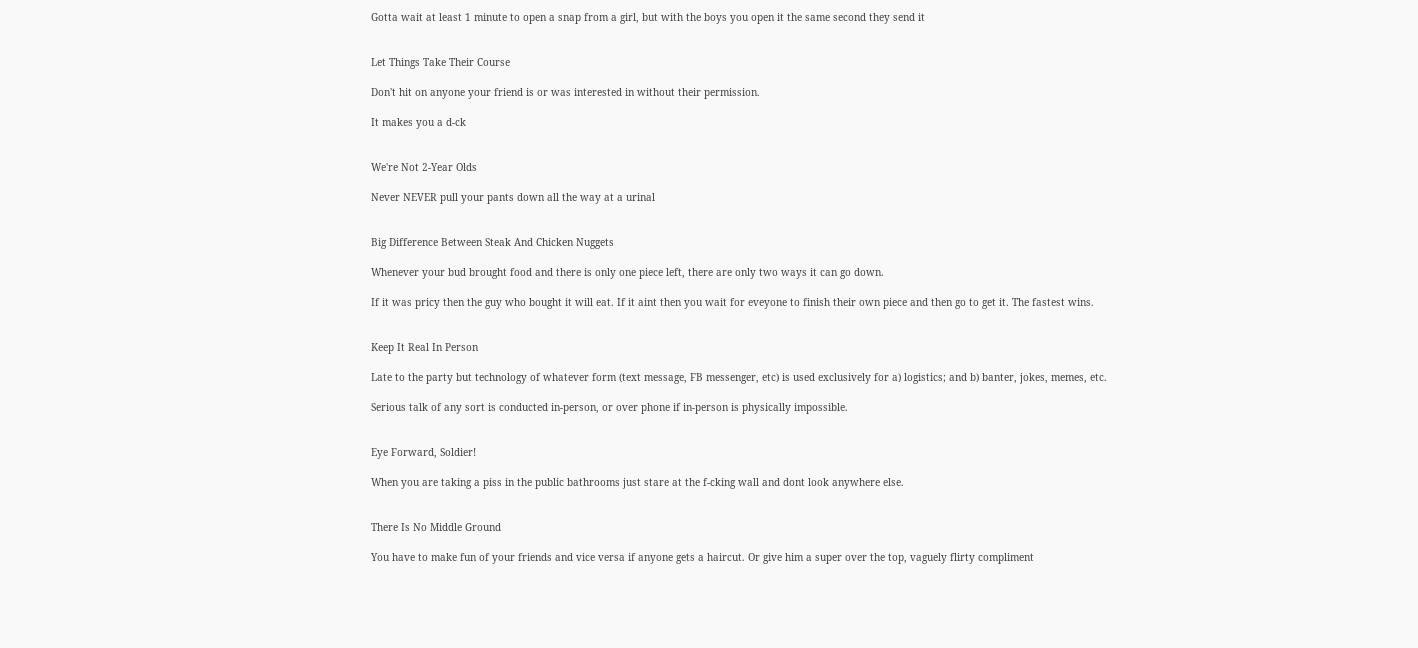Gotta wait at least 1 minute to open a snap from a girl, but with the boys you open it the same second they send it


Let Things Take Their Course

Don't hit on anyone your friend is or was interested in without their permission.

It makes you a d-ck


We're Not 2-Year Olds

Never NEVER pull your pants down all the way at a urinal


Big Difference Between Steak And Chicken Nuggets

Whenever your bud brought food and there is only one piece left, there are only two ways it can go down.

If it was pricy then the guy who bought it will eat. If it aint then you wait for eveyone to finish their own piece and then go to get it. The fastest wins.


Keep It Real In Person

Late to the party but technology of whatever form (text message, FB messenger, etc) is used exclusively for a) logistics; and b) banter, jokes, memes, etc.

Serious talk of any sort is conducted in-person, or over phone if in-person is physically impossible.


Eye Forward, Soldier!

When you are taking a piss in the public bathrooms just stare at the f-cking wall and dont look anywhere else.


There Is No Middle Ground

You have to make fun of your friends and vice versa if anyone gets a haircut. Or give him a super over the top, vaguely flirty compliment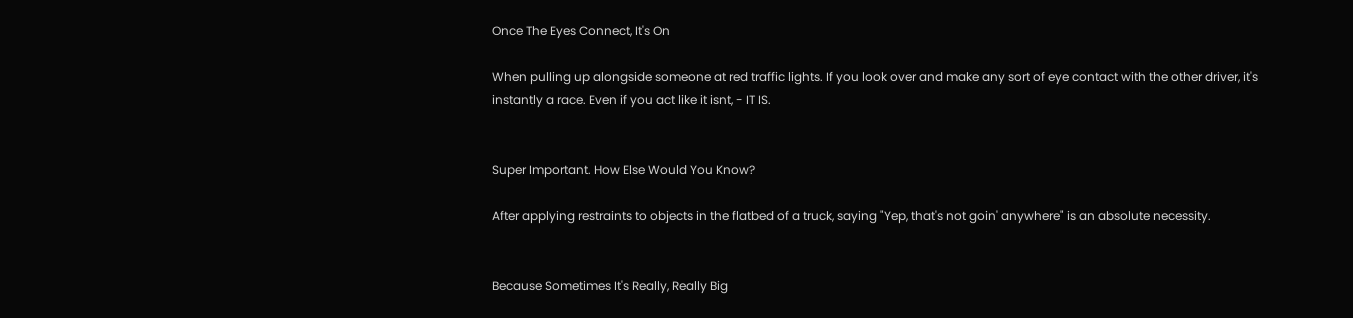Once The Eyes Connect, It's On

When pulling up alongside someone at red traffic lights. If you look over and make any sort of eye contact with the other driver, it's instantly a race. Even if you act like it isnt, - IT IS.


Super Important. How Else Would You Know?

After applying restraints to objects in the flatbed of a truck, saying "Yep, that's not goin' anywhere" is an absolute necessity.


Because Sometimes It's Really, Really Big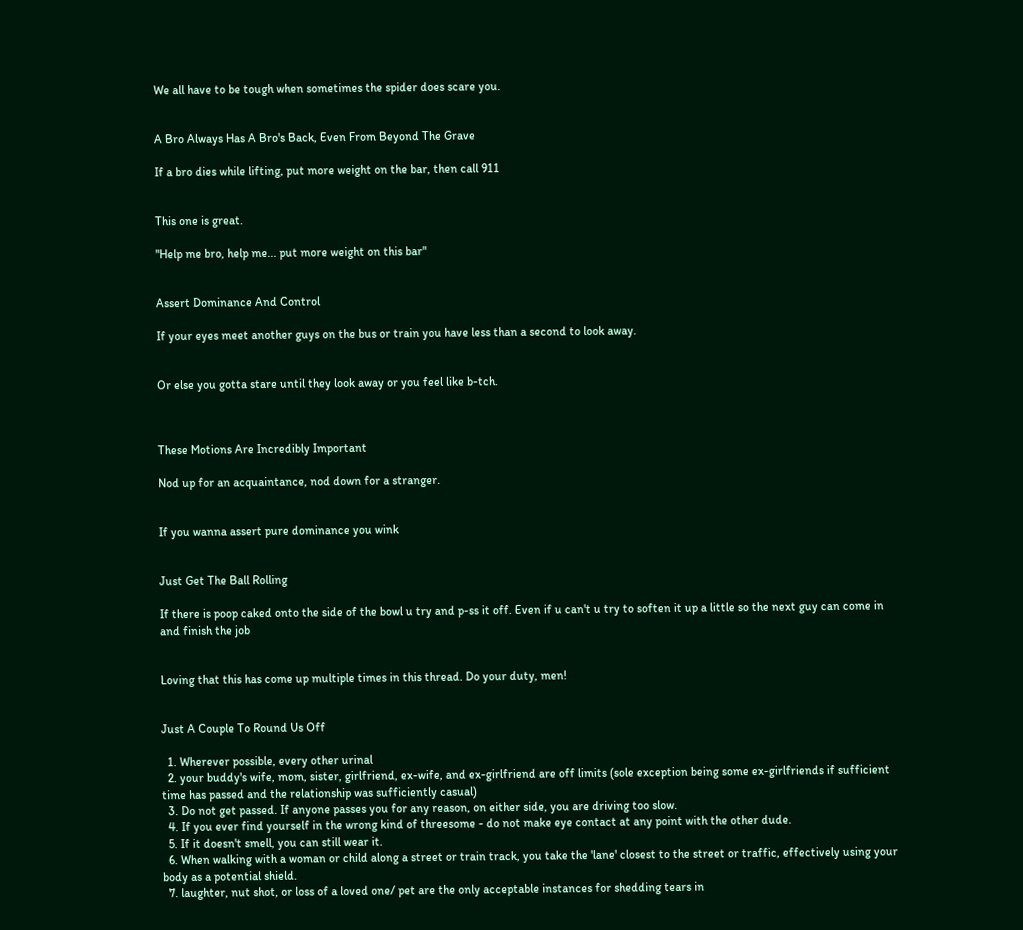We all have to be tough when sometimes the spider does scare you.


A Bro Always Has A Bro's Back, Even From Beyond The Grave

If a bro dies while lifting, put more weight on the bar, then call 911


This one is great.

"Help me bro, help me... put more weight on this bar"


Assert Dominance And Control

If your eyes meet another guys on the bus or train you have less than a second to look away.


Or else you gotta stare until they look away or you feel like b-tch.



These Motions Are Incredibly Important

Nod up for an acquaintance, nod down for a stranger.


If you wanna assert pure dominance you wink


Just Get The Ball Rolling

If there is poop caked onto the side of the bowl u try and p-ss it off. Even if u can't u try to soften it up a little so the next guy can come in and finish the job


Loving that this has come up multiple times in this thread. Do your duty, men!


Just A Couple To Round Us Off

  1. Wherever possible, every other urinal
  2. your buddy's wife, mom, sister, girlfriend, ex-wife, and ex-girlfriend are off limits (sole exception being some ex-girlfriends if sufficient time has passed and the relationship was sufficiently casual)
  3. Do not get passed. If anyone passes you for any reason, on either side, you are driving too slow.
  4. If you ever find yourself in the wrong kind of threesome - do not make eye contact at any point with the other dude.
  5. If it doesn't smell, you can still wear it.
  6. When walking with a woman or child along a street or train track, you take the 'lane' closest to the street or traffic, effectively using your body as a potential shield.
  7. laughter, nut shot, or loss of a loved one/ pet are the only acceptable instances for shedding tears in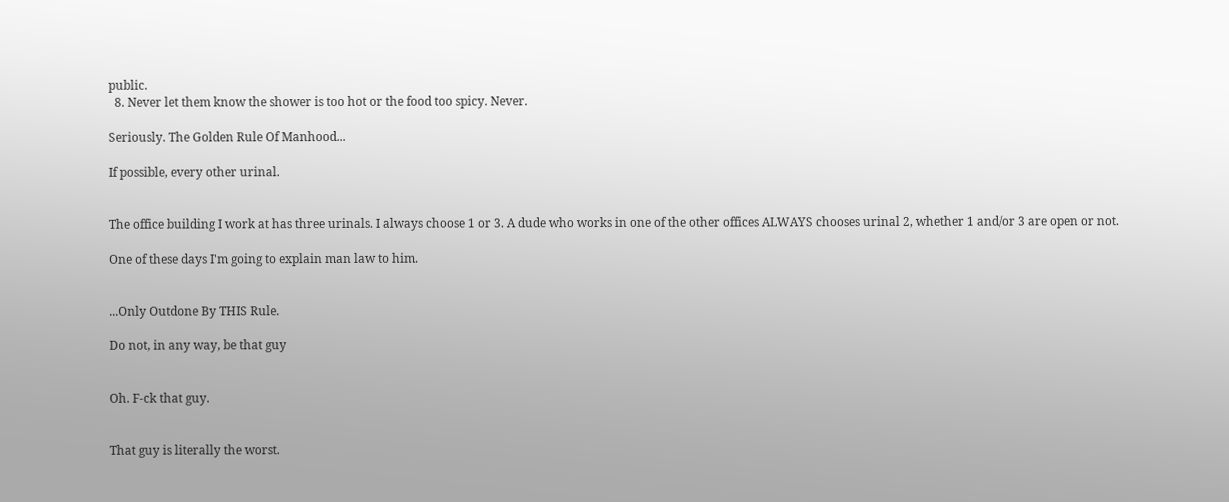public.
  8. Never let them know the shower is too hot or the food too spicy. Never.

Seriously. The Golden Rule Of Manhood...

If possible, every other urinal.


The office building I work at has three urinals. I always choose 1 or 3. A dude who works in one of the other offices ALWAYS chooses urinal 2, whether 1 and/or 3 are open or not.

One of these days I'm going to explain man law to him.


...Only Outdone By THIS Rule.

Do not, in any way, be that guy


Oh. F-ck that guy.


That guy is literally the worst.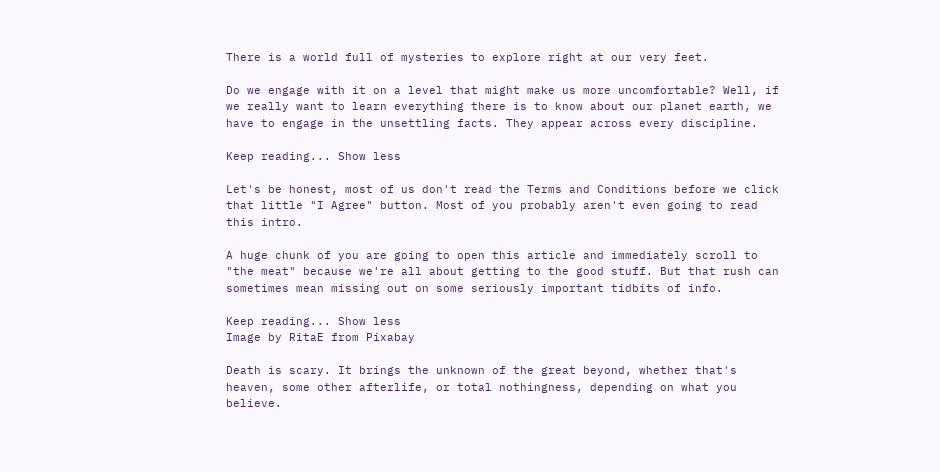There is a world full of mysteries to explore right at our very feet.

Do we engage with it on a level that might make us more uncomfortable? Well, if we really want to learn everything there is to know about our planet earth, we have to engage in the unsettling facts. They appear across every discipline.

Keep reading... Show less

Let's be honest, most of us don't read the Terms and Conditions before we click that little "I Agree" button. Most of you probably aren't even going to read this intro.

A huge chunk of you are going to open this article and immediately scroll to "the meat" because we're all about getting to the good stuff. But that rush can sometimes mean missing out on some seriously important tidbits of info.

Keep reading... Show less
Image by RitaE from Pixabay

Death is scary. It brings the unknown of the great beyond, whether that's heaven, some other afterlife, or total nothingness, depending on what you believe.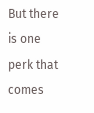But there is one perk that comes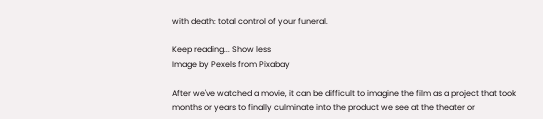with death: total control of your funeral.

Keep reading... Show less
Image by Pexels from Pixabay

After we've watched a movie, it can be difficult to imagine the film as a project that took months or years to finally culminate into the product we see at the theater or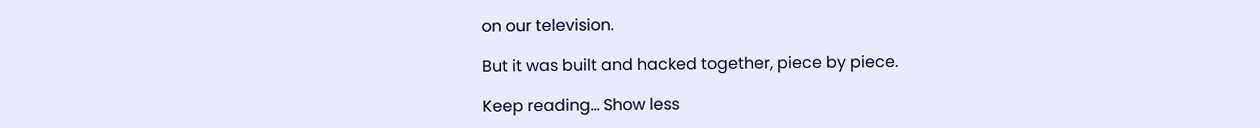on our television.

But it was built and hacked together, piece by piece.

Keep reading... Show less